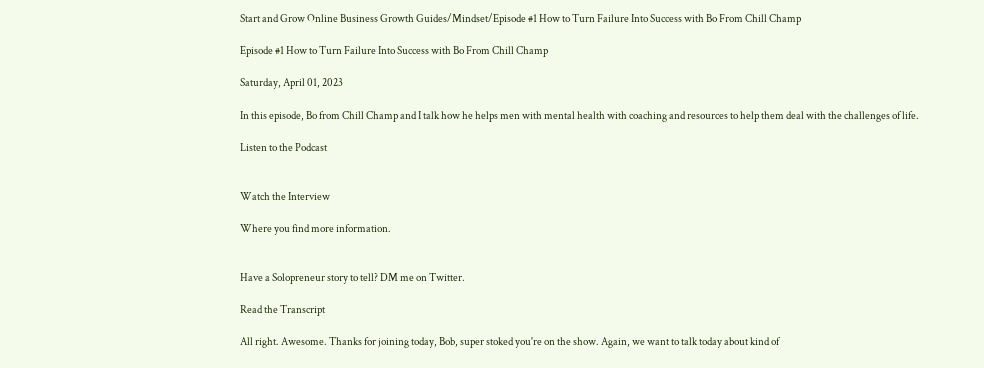Start and Grow Online Business Growth Guides/Mindset/Episode #1 How to Turn Failure Into Success with Bo From Chill Champ

Episode #1 How to Turn Failure Into Success with Bo From Chill Champ

Saturday, April 01, 2023

In this episode, Bo from Chill Champ and I talk how he helps men with mental health with coaching and resources to help them deal with the challenges of life.

Listen to the Podcast


Watch the Interview

Where you find more information.


Have a Solopreneur story to tell? DM me on Twitter.

Read the Transcript

All right. Awesome. Thanks for joining today, Bob, super stoked you're on the show. Again, we want to talk today about kind of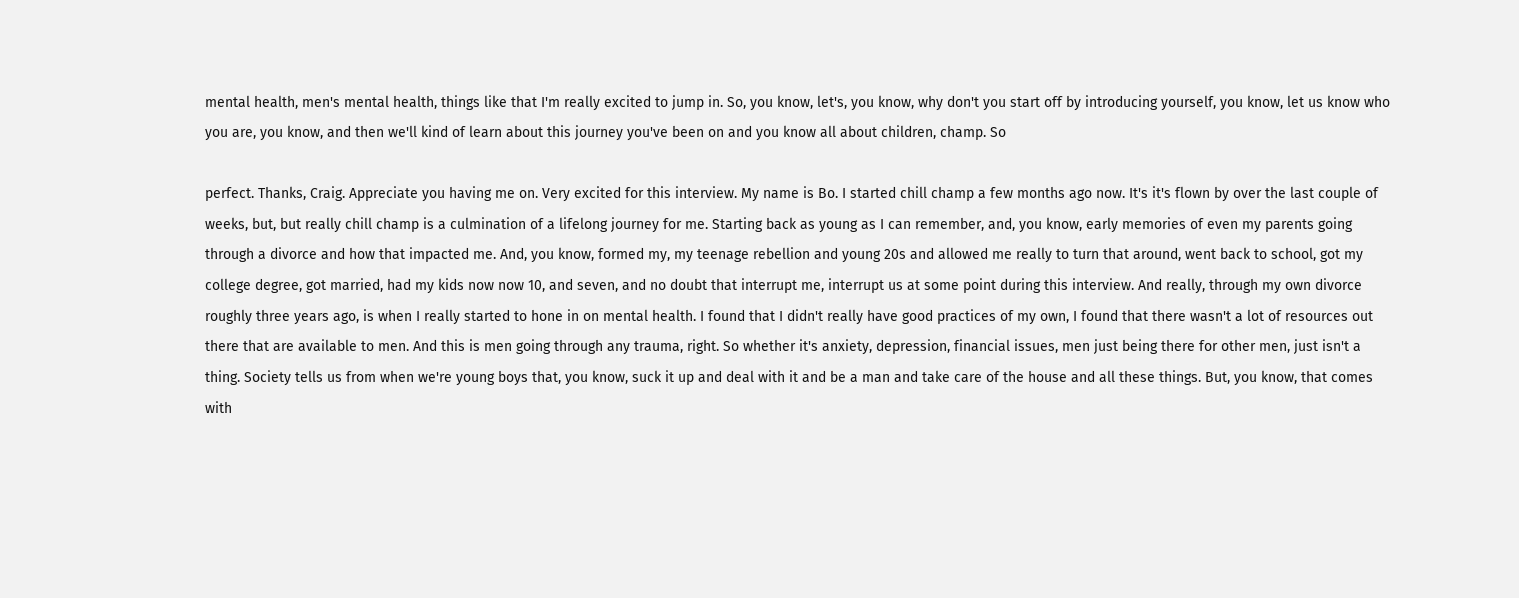mental health, men's mental health, things like that I'm really excited to jump in. So, you know, let's, you know, why don't you start off by introducing yourself, you know, let us know who you are, you know, and then we'll kind of learn about this journey you've been on and you know all about children, champ. So

perfect. Thanks, Craig. Appreciate you having me on. Very excited for this interview. My name is Bo. I started chill champ a few months ago now. It's it's flown by over the last couple of weeks, but, but really chill champ is a culmination of a lifelong journey for me. Starting back as young as I can remember, and, you know, early memories of even my parents going through a divorce and how that impacted me. And, you know, formed my, my teenage rebellion and young 20s and allowed me really to turn that around, went back to school, got my college degree, got married, had my kids now now 10, and seven, and no doubt that interrupt me, interrupt us at some point during this interview. And really, through my own divorce roughly three years ago, is when I really started to hone in on mental health. I found that I didn't really have good practices of my own, I found that there wasn't a lot of resources out there that are available to men. And this is men going through any trauma, right. So whether it's anxiety, depression, financial issues, men just being there for other men, just isn't a thing. Society tells us from when we're young boys that, you know, suck it up and deal with it and be a man and take care of the house and all these things. But, you know, that comes with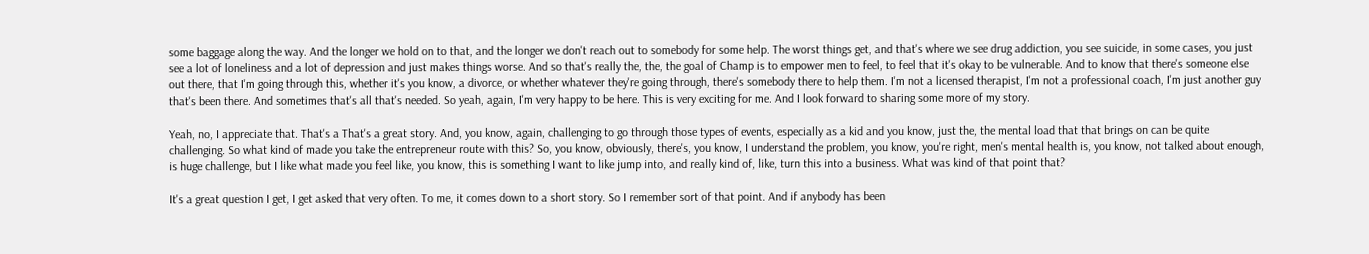some baggage along the way. And the longer we hold on to that, and the longer we don't reach out to somebody for some help. The worst things get, and that's where we see drug addiction, you see suicide, in some cases, you just see a lot of loneliness and a lot of depression and just makes things worse. And so that's really the, the, the goal of Champ is to empower men to feel, to feel that it's okay to be vulnerable. And to know that there's someone else out there, that I'm going through this, whether it's you know, a divorce, or whether whatever they're going through, there's somebody there to help them. I'm not a licensed therapist, I'm not a professional coach, I'm just another guy that's been there. And sometimes that's all that's needed. So yeah, again, I'm very happy to be here. This is very exciting for me. And I look forward to sharing some more of my story.

Yeah, no, I appreciate that. That's a That's a great story. And, you know, again, challenging to go through those types of events, especially as a kid and you know, just the, the mental load that that brings on can be quite challenging. So what kind of made you take the entrepreneur route with this? So, you know, obviously, there's, you know, I understand the problem, you know, you're right, men's mental health is, you know, not talked about enough, is huge challenge, but I like what made you feel like, you know, this is something I want to like jump into, and really kind of, like, turn this into a business. What was kind of that point that?

It's a great question I get, I get asked that very often. To me, it comes down to a short story. So I remember sort of that point. And if anybody has been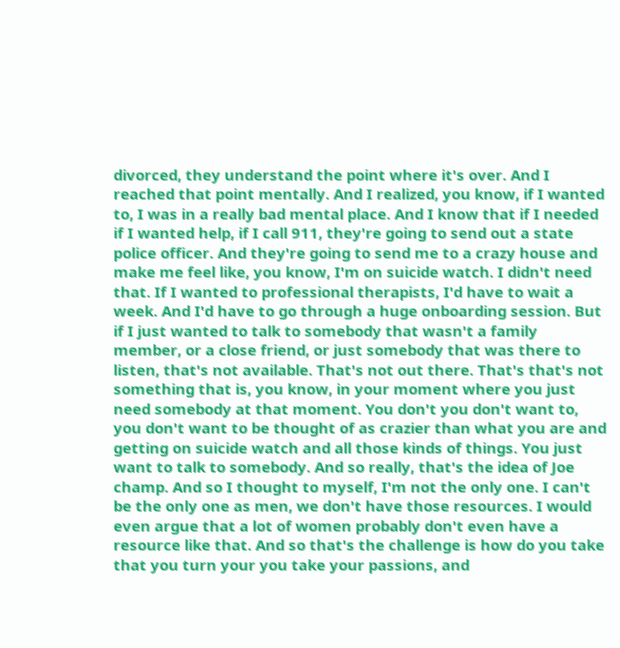divorced, they understand the point where it's over. And I reached that point mentally. And I realized, you know, if I wanted to, I was in a really bad mental place. And I know that if I needed if I wanted help, if I call 911, they're going to send out a state police officer. And they're going to send me to a crazy house and make me feel like, you know, I'm on suicide watch. I didn't need that. If I wanted to professional therapists, I'd have to wait a week. And I'd have to go through a huge onboarding session. But if I just wanted to talk to somebody that wasn't a family member, or a close friend, or just somebody that was there to listen, that's not available. That's not out there. That's that's not something that is, you know, in your moment where you just need somebody at that moment. You don't you don't want to, you don't want to be thought of as crazier than what you are and getting on suicide watch and all those kinds of things. You just want to talk to somebody. And so really, that's the idea of Joe champ. And so I thought to myself, I'm not the only one. I can't be the only one as men, we don't have those resources. I would even argue that a lot of women probably don't even have a resource like that. And so that's the challenge is how do you take that you turn your you take your passions, and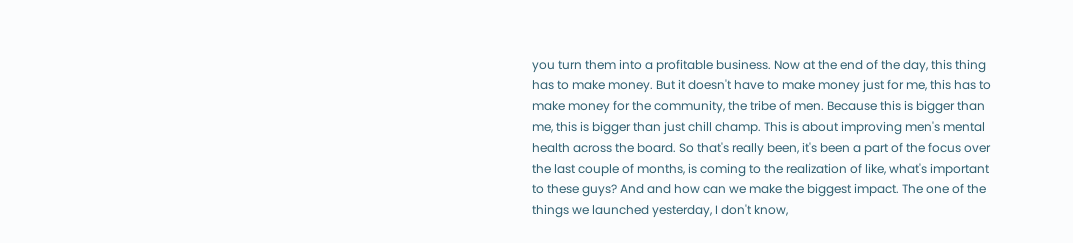you turn them into a profitable business. Now at the end of the day, this thing has to make money. But it doesn't have to make money just for me, this has to make money for the community, the tribe of men. Because this is bigger than me, this is bigger than just chill champ. This is about improving men's mental health across the board. So that's really been, it's been a part of the focus over the last couple of months, is coming to the realization of like, what's important to these guys? And and how can we make the biggest impact. The one of the things we launched yesterday, I don't know,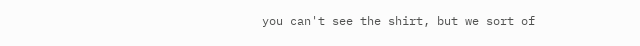you can't see the shirt, but we sort of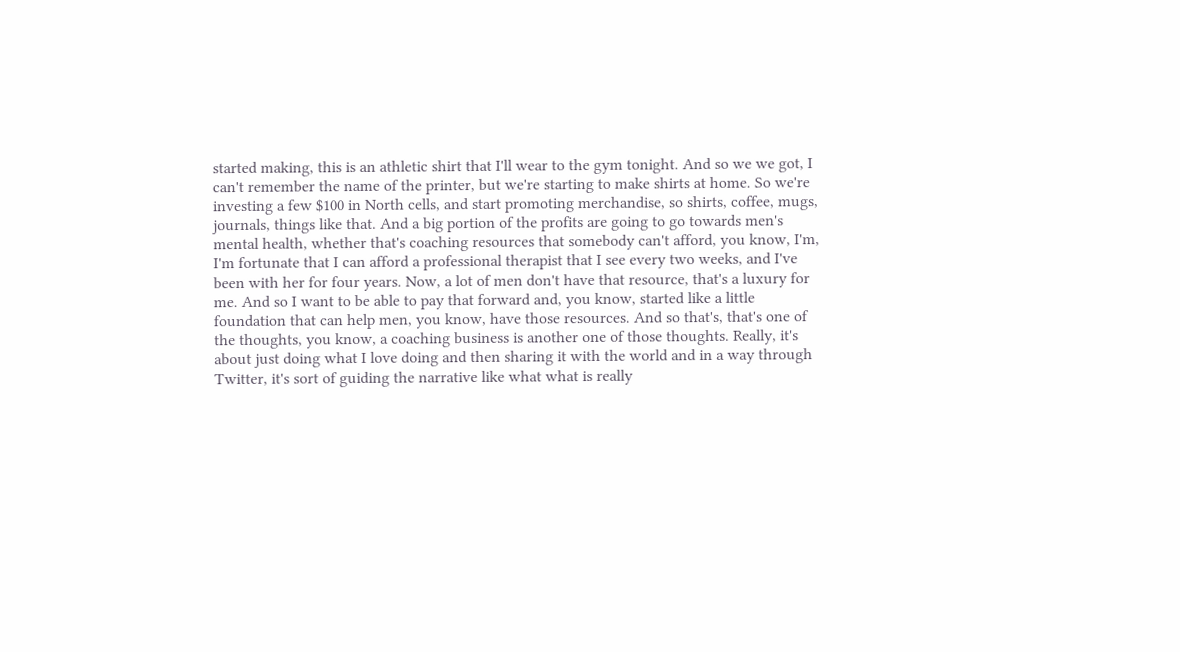started making, this is an athletic shirt that I'll wear to the gym tonight. And so we we got, I can't remember the name of the printer, but we're starting to make shirts at home. So we're investing a few $100 in North cells, and start promoting merchandise, so shirts, coffee, mugs, journals, things like that. And a big portion of the profits are going to go towards men's mental health, whether that's coaching resources that somebody can't afford, you know, I'm, I'm fortunate that I can afford a professional therapist that I see every two weeks, and I've been with her for four years. Now, a lot of men don't have that resource, that's a luxury for me. And so I want to be able to pay that forward and, you know, started like a little foundation that can help men, you know, have those resources. And so that's, that's one of the thoughts, you know, a coaching business is another one of those thoughts. Really, it's about just doing what I love doing and then sharing it with the world and in a way through Twitter, it's sort of guiding the narrative like what what is really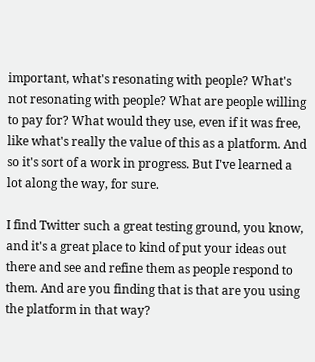important, what's resonating with people? What's not resonating with people? What are people willing to pay for? What would they use, even if it was free, like what's really the value of this as a platform. And so it's sort of a work in progress. But I've learned a lot along the way, for sure.

I find Twitter such a great testing ground, you know, and it's a great place to kind of put your ideas out there and see and refine them as people respond to them. And are you finding that is that are you using the platform in that way?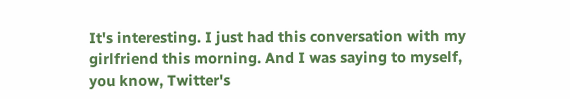It's interesting. I just had this conversation with my girlfriend this morning. And I was saying to myself, you know, Twitter's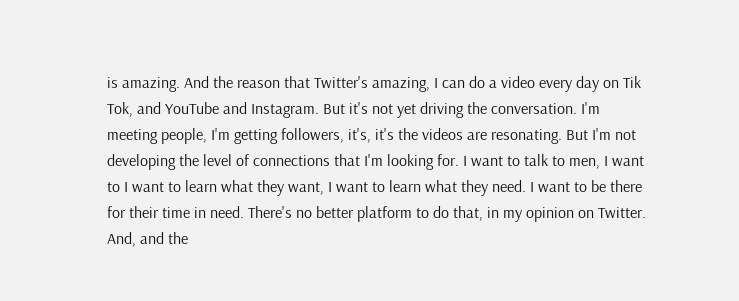is amazing. And the reason that Twitter's amazing, I can do a video every day on Tik Tok, and YouTube and Instagram. But it's not yet driving the conversation. I'm meeting people, I'm getting followers, it's, it's the videos are resonating. But I'm not developing the level of connections that I'm looking for. I want to talk to men, I want to I want to learn what they want, I want to learn what they need. I want to be there for their time in need. There's no better platform to do that, in my opinion on Twitter. And, and the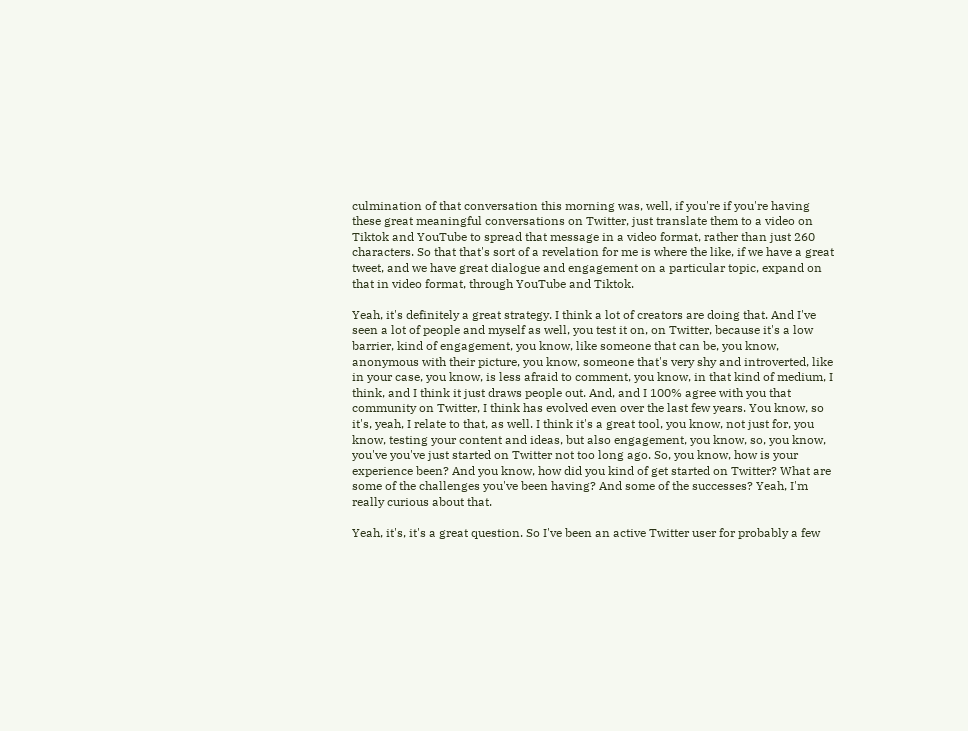culmination of that conversation this morning was, well, if you're if you're having these great meaningful conversations on Twitter, just translate them to a video on Tiktok and YouTube to spread that message in a video format, rather than just 260 characters. So that that's sort of a revelation for me is where the like, if we have a great tweet, and we have great dialogue and engagement on a particular topic, expand on that in video format, through YouTube and Tiktok.

Yeah, it's definitely a great strategy. I think a lot of creators are doing that. And I've seen a lot of people and myself as well, you test it on, on Twitter, because it's a low barrier, kind of engagement, you know, like someone that can be, you know, anonymous with their picture, you know, someone that's very shy and introverted, like in your case, you know, is less afraid to comment, you know, in that kind of medium, I think, and I think it just draws people out. And, and I 100% agree with you that community on Twitter, I think has evolved even over the last few years. You know, so it's, yeah, I relate to that, as well. I think it's a great tool, you know, not just for, you know, testing your content and ideas, but also engagement, you know, so, you know, you've you've just started on Twitter not too long ago. So, you know, how is your experience been? And you know, how did you kind of get started on Twitter? What are some of the challenges you've been having? And some of the successes? Yeah, I'm really curious about that.

Yeah, it's, it's a great question. So I've been an active Twitter user for probably a few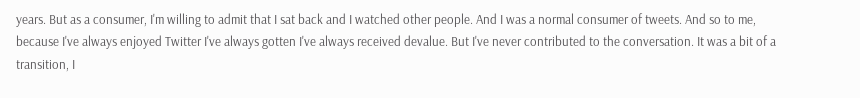years. But as a consumer, I'm willing to admit that I sat back and I watched other people. And I was a normal consumer of tweets. And so to me, because I've always enjoyed Twitter I've always gotten I've always received devalue. But I've never contributed to the conversation. It was a bit of a transition, I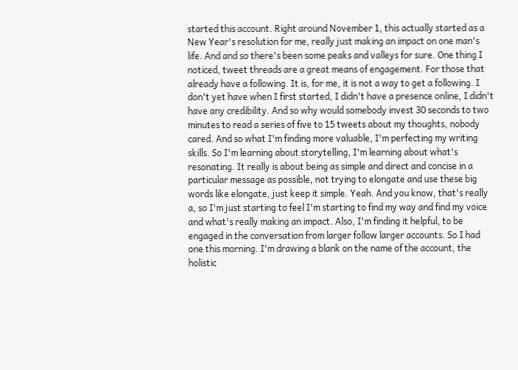started this account. Right around November 1, this actually started as a New Year's resolution for me, really just making an impact on one man's life. And and so there's been some peaks and valleys for sure. One thing I noticed, tweet threads are a great means of engagement. For those that already have a following. It is, for me, it is not a way to get a following. I don't yet have when I first started, I didn't have a presence online, I didn't have any credibility. And so why would somebody invest 30 seconds to two minutes to read a series of five to 15 tweets about my thoughts, nobody cared. And so what I'm finding more valuable, I'm perfecting my writing skills. So I'm learning about storytelling, I'm learning about what's resonating. It really is about being as simple and direct and concise in a particular message as possible, not trying to elongate and use these big words like elongate, just keep it simple. Yeah. And you know, that's really a, so I'm just starting to feel I'm starting to find my way and find my voice and what's really making an impact. Also, I'm finding it helpful, to be engaged in the conversation from larger follow larger accounts. So I had one this morning. I'm drawing a blank on the name of the account, the holistic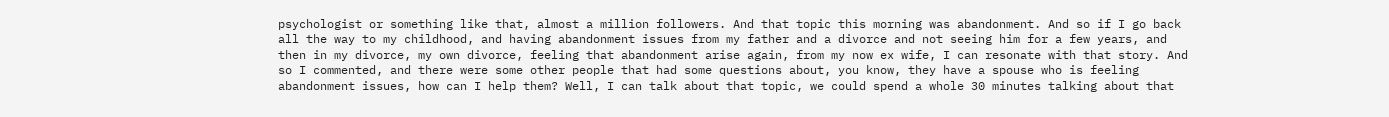psychologist or something like that, almost a million followers. And that topic this morning was abandonment. And so if I go back all the way to my childhood, and having abandonment issues from my father and a divorce and not seeing him for a few years, and then in my divorce, my own divorce, feeling that abandonment arise again, from my now ex wife, I can resonate with that story. And so I commented, and there were some other people that had some questions about, you know, they have a spouse who is feeling abandonment issues, how can I help them? Well, I can talk about that topic, we could spend a whole 30 minutes talking about that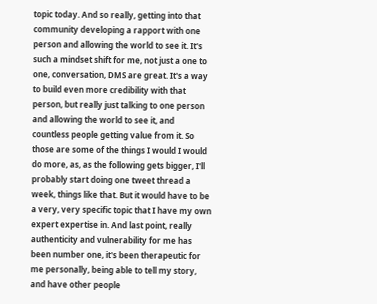topic today. And so really, getting into that community developing a rapport with one person and allowing the world to see it. It's such a mindset shift for me, not just a one to one, conversation, DMS are great. It's a way to build even more credibility with that person, but really just talking to one person and allowing the world to see it, and countless people getting value from it. So those are some of the things I would I would do more, as, as the following gets bigger, I'll probably start doing one tweet thread a week, things like that. But it would have to be a very, very specific topic that I have my own expert expertise in. And last point, really authenticity and vulnerability for me has been number one, it's been therapeutic for me personally, being able to tell my story, and have other people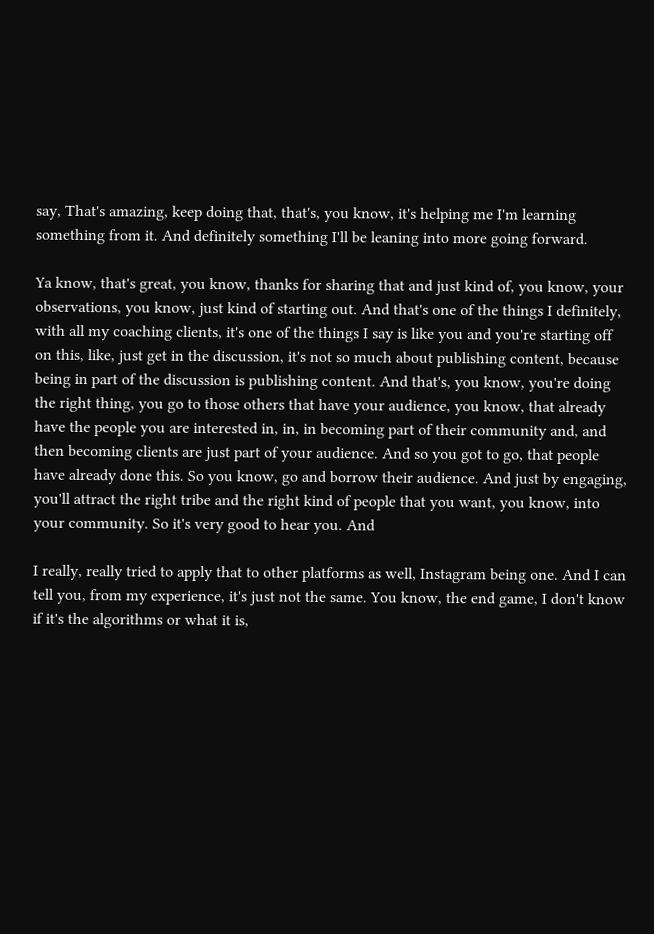say, That's amazing, keep doing that, that's, you know, it's helping me I'm learning something from it. And definitely something I'll be leaning into more going forward.

Ya know, that's great, you know, thanks for sharing that and just kind of, you know, your observations, you know, just kind of starting out. And that's one of the things I definitely, with all my coaching clients, it's one of the things I say is like you and you're starting off on this, like, just get in the discussion, it's not so much about publishing content, because being in part of the discussion is publishing content. And that's, you know, you're doing the right thing, you go to those others that have your audience, you know, that already have the people you are interested in, in, in becoming part of their community and, and then becoming clients are just part of your audience. And so you got to go, that people have already done this. So you know, go and borrow their audience. And just by engaging, you'll attract the right tribe and the right kind of people that you want, you know, into your community. So it's very good to hear you. And

I really, really tried to apply that to other platforms as well, Instagram being one. And I can tell you, from my experience, it's just not the same. You know, the end game, I don't know if it's the algorithms or what it is,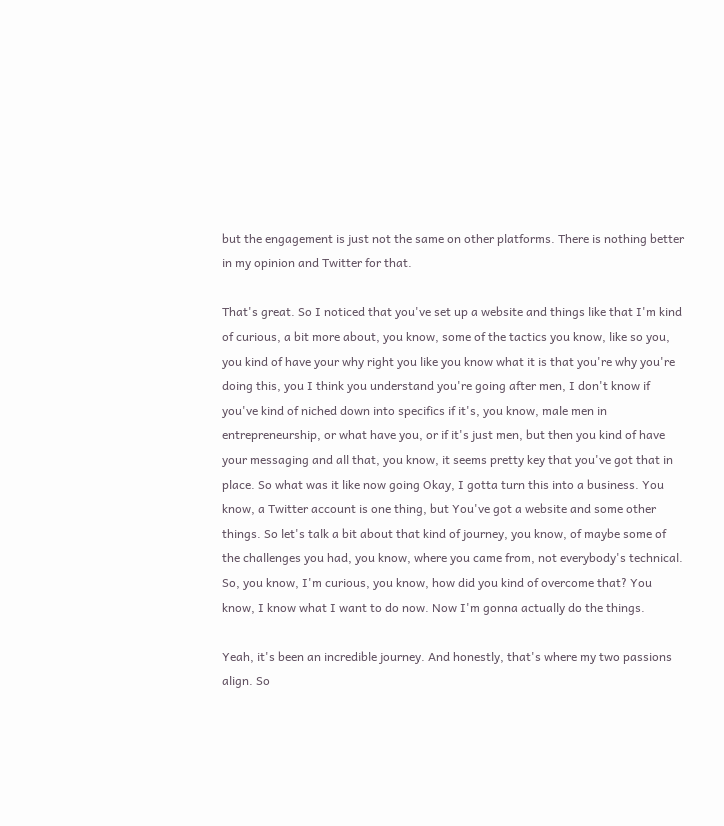but the engagement is just not the same on other platforms. There is nothing better in my opinion and Twitter for that.

That's great. So I noticed that you've set up a website and things like that I'm kind of curious, a bit more about, you know, some of the tactics you know, like so you, you kind of have your why right you like you know what it is that you're why you're doing this, you I think you understand you're going after men, I don't know if you've kind of niched down into specifics if it's, you know, male men in entrepreneurship, or what have you, or if it's just men, but then you kind of have your messaging and all that, you know, it seems pretty key that you've got that in place. So what was it like now going Okay, I gotta turn this into a business. You know, a Twitter account is one thing, but You've got a website and some other things. So let's talk a bit about that kind of journey, you know, of maybe some of the challenges you had, you know, where you came from, not everybody's technical. So, you know, I'm curious, you know, how did you kind of overcome that? You know, I know what I want to do now. Now I'm gonna actually do the things.

Yeah, it's been an incredible journey. And honestly, that's where my two passions align. So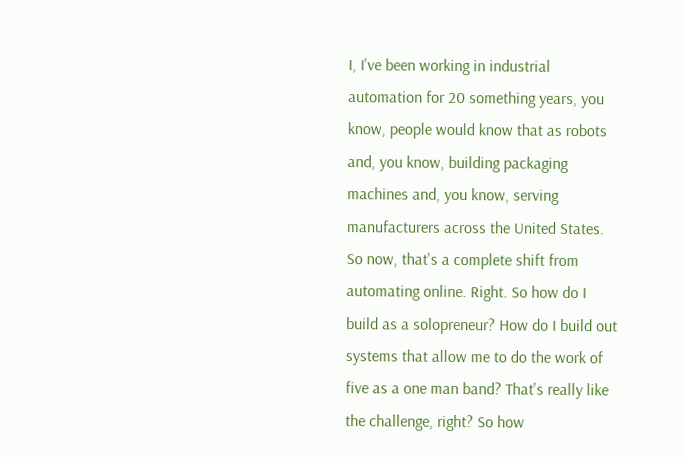I, I've been working in industrial automation for 20 something years, you know, people would know that as robots and, you know, building packaging machines and, you know, serving manufacturers across the United States. So now, that's a complete shift from automating online. Right. So how do I build as a solopreneur? How do I build out systems that allow me to do the work of five as a one man band? That's really like the challenge, right? So how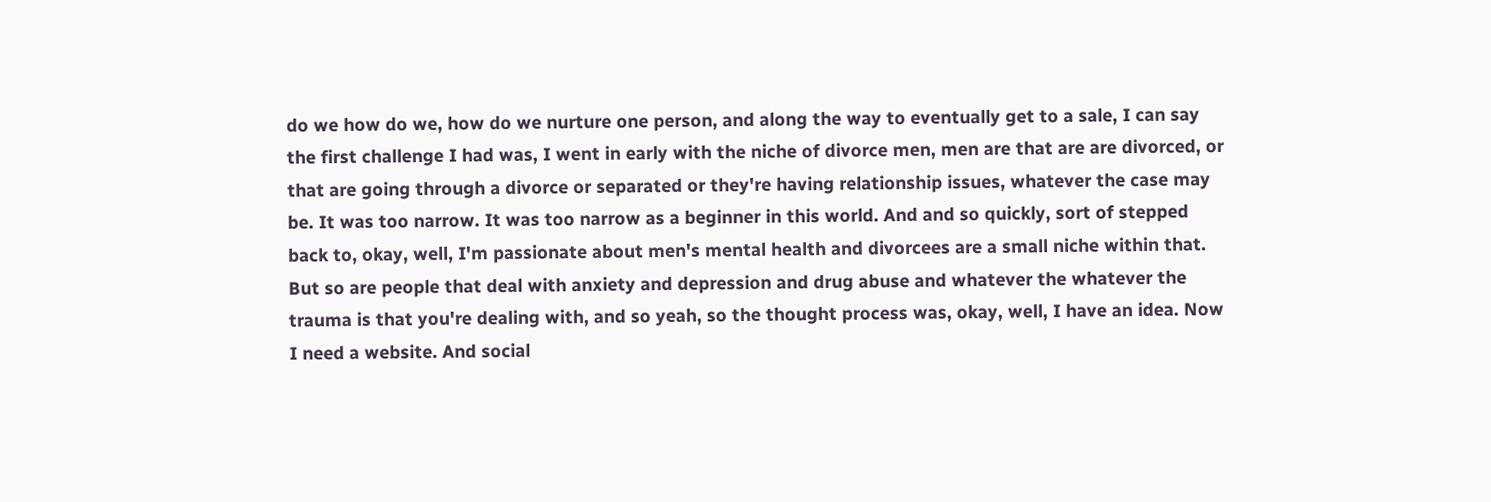do we how do we, how do we nurture one person, and along the way to eventually get to a sale, I can say the first challenge I had was, I went in early with the niche of divorce men, men are that are are divorced, or that are going through a divorce or separated or they're having relationship issues, whatever the case may be. It was too narrow. It was too narrow as a beginner in this world. And and so quickly, sort of stepped back to, okay, well, I'm passionate about men's mental health and divorcees are a small niche within that. But so are people that deal with anxiety and depression and drug abuse and whatever the whatever the trauma is that you're dealing with, and so yeah, so the thought process was, okay, well, I have an idea. Now I need a website. And social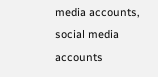media accounts, social media accounts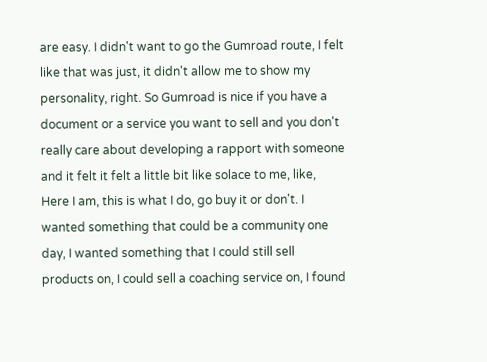are easy. I didn't want to go the Gumroad route, I felt like that was just, it didn't allow me to show my personality, right. So Gumroad is nice if you have a document or a service you want to sell and you don't really care about developing a rapport with someone and it felt it felt a little bit like solace to me, like, Here I am, this is what I do, go buy it or don't. I wanted something that could be a community one day, I wanted something that I could still sell products on, I could sell a coaching service on, I found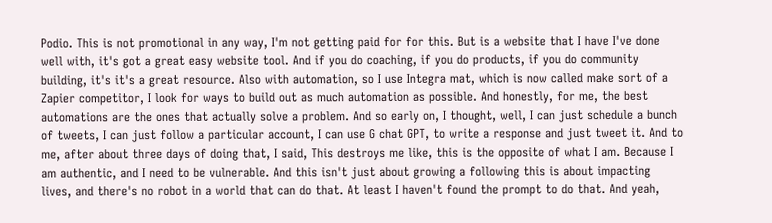Podio. This is not promotional in any way, I'm not getting paid for for this. But is a website that I have I've done well with, it's got a great easy website tool. And if you do coaching, if you do products, if you do community building, it's it's a great resource. Also with automation, so I use Integra mat, which is now called make sort of a Zapier competitor, I look for ways to build out as much automation as possible. And honestly, for me, the best automations are the ones that actually solve a problem. And so early on, I thought, well, I can just schedule a bunch of tweets, I can just follow a particular account, I can use G chat GPT, to write a response and just tweet it. And to me, after about three days of doing that, I said, This destroys me like, this is the opposite of what I am. Because I am authentic, and I need to be vulnerable. And this isn't just about growing a following this is about impacting lives, and there's no robot in a world that can do that. At least I haven't found the prompt to do that. And yeah,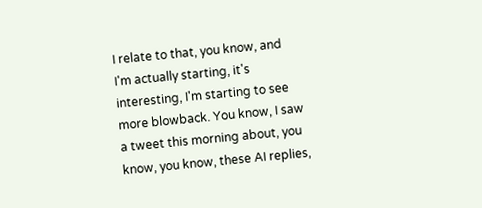I relate to that, you know, and I'm actually starting, it's interesting, I'm starting to see more blowback. You know, I saw a tweet this morning about, you know, you know, these AI replies,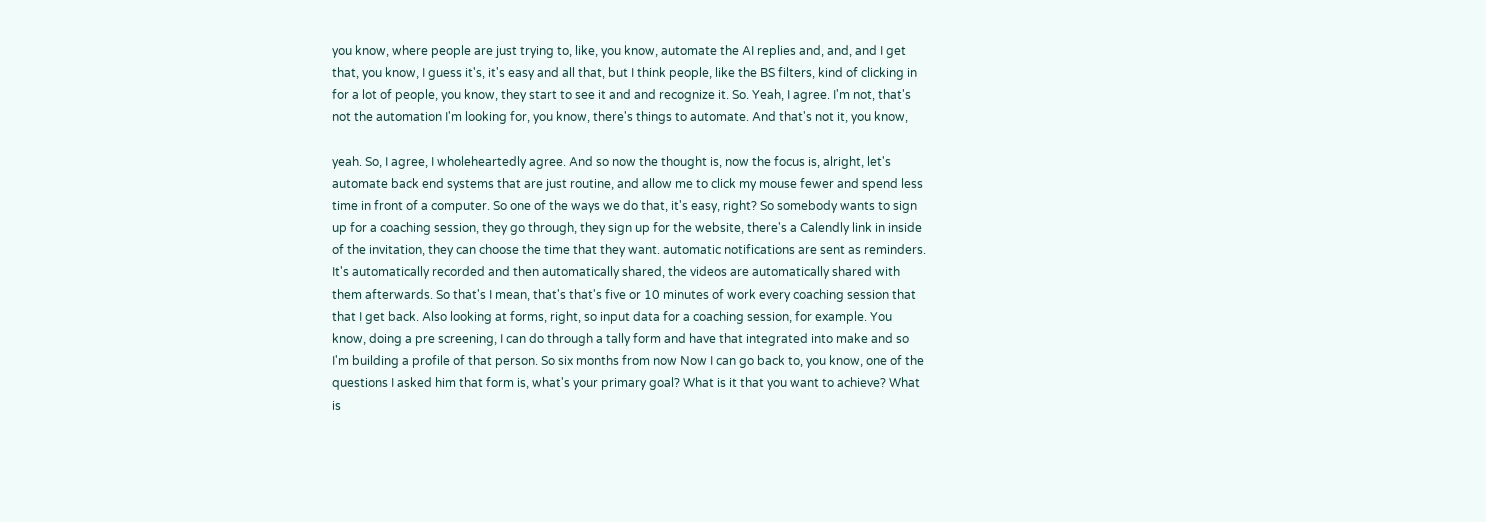you know, where people are just trying to, like, you know, automate the AI replies and, and, and I get that, you know, I guess it's, it's easy and all that, but I think people, like the BS filters, kind of clicking in for a lot of people, you know, they start to see it and and recognize it. So. Yeah, I agree. I'm not, that's not the automation I'm looking for, you know, there's things to automate. And that's not it, you know,

yeah. So, I agree, I wholeheartedly agree. And so now the thought is, now the focus is, alright, let's automate back end systems that are just routine, and allow me to click my mouse fewer and spend less time in front of a computer. So one of the ways we do that, it's easy, right? So somebody wants to sign up for a coaching session, they go through, they sign up for the website, there's a Calendly link in inside of the invitation, they can choose the time that they want. automatic notifications are sent as reminders. It's automatically recorded and then automatically shared, the videos are automatically shared with them afterwards. So that's I mean, that's that's five or 10 minutes of work every coaching session that that I get back. Also looking at forms, right, so input data for a coaching session, for example. You know, doing a pre screening, I can do through a tally form and have that integrated into make and so I'm building a profile of that person. So six months from now Now I can go back to, you know, one of the questions I asked him that form is, what's your primary goal? What is it that you want to achieve? What is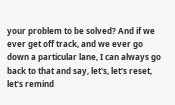your problem to be solved? And if we ever get off track, and we ever go down a particular lane, I can always go back to that and say, let's, let's reset, let's remind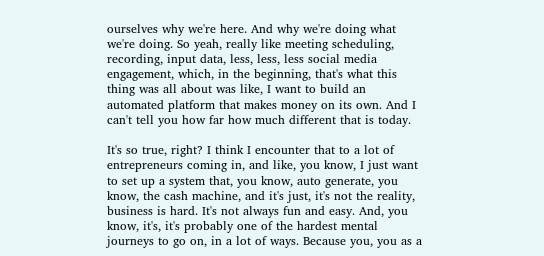ourselves why we're here. And why we're doing what we're doing. So yeah, really like meeting scheduling, recording, input data, less, less, less social media engagement, which, in the beginning, that's what this thing was all about was like, I want to build an automated platform that makes money on its own. And I can't tell you how far how much different that is today.

It's so true, right? I think I encounter that to a lot of entrepreneurs coming in, and like, you know, I just want to set up a system that, you know, auto generate, you know, the cash machine, and it's just, it's not the reality, business is hard. It's not always fun and easy. And, you know, it's, it's probably one of the hardest mental journeys to go on, in a lot of ways. Because you, you as a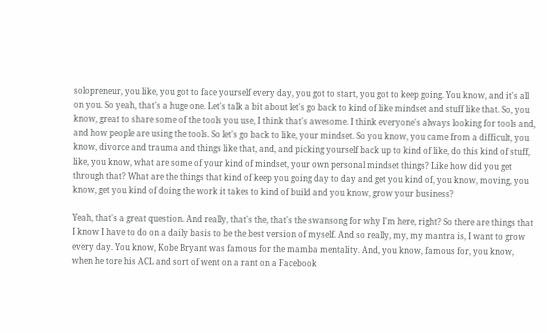solopreneur, you like, you got to face yourself every day, you got to start, you got to keep going. You know, and it's all on you. So yeah, that's a huge one. Let's talk a bit about let's go back to kind of like mindset and stuff like that. So, you know, great to share some of the tools you use, I think that's awesome. I think everyone's always looking for tools and, and how people are using the tools. So let's go back to like, your mindset. So you know, you came from a difficult, you know, divorce and trauma and things like that, and, and picking yourself back up to kind of like, do this kind of stuff, like, you know, what are some of your kind of mindset, your own personal mindset things? Like how did you get through that? What are the things that kind of keep you going day to day and get you kind of, you know, moving, you know, get you kind of doing the work it takes to kind of build and you know, grow your business?

Yeah, that's a great question. And really, that's the, that's the swansong for why I'm here, right? So there are things that I know I have to do on a daily basis to be the best version of myself. And so really, my, my mantra is, I want to grow every day. You know, Kobe Bryant was famous for the mamba mentality. And, you know, famous for, you know, when he tore his ACL and sort of went on a rant on a Facebook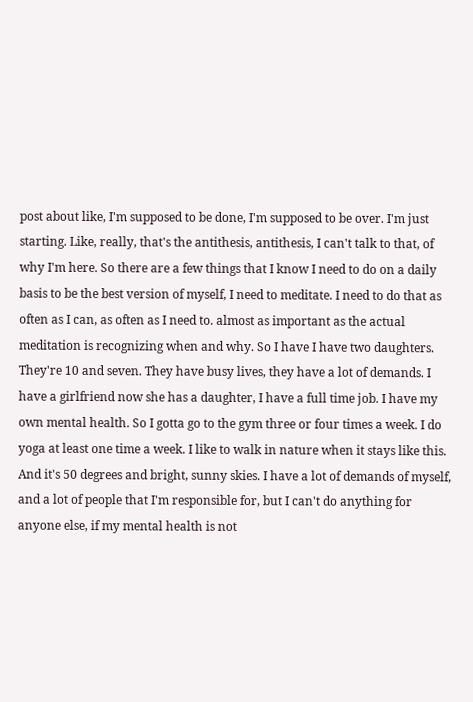post about like, I'm supposed to be done, I'm supposed to be over. I'm just starting. Like, really, that's the antithesis, antithesis, I can't talk to that, of why I'm here. So there are a few things that I know I need to do on a daily basis to be the best version of myself, I need to meditate. I need to do that as often as I can, as often as I need to. almost as important as the actual meditation is recognizing when and why. So I have I have two daughters. They're 10 and seven. They have busy lives, they have a lot of demands. I have a girlfriend now she has a daughter, I have a full time job. I have my own mental health. So I gotta go to the gym three or four times a week. I do yoga at least one time a week. I like to walk in nature when it stays like this. And it's 50 degrees and bright, sunny skies. I have a lot of demands of myself, and a lot of people that I'm responsible for, but I can't do anything for anyone else, if my mental health is not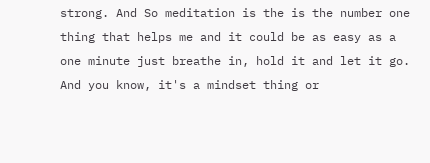strong. And So meditation is the is the number one thing that helps me and it could be as easy as a one minute just breathe in, hold it and let it go. And you know, it's a mindset thing or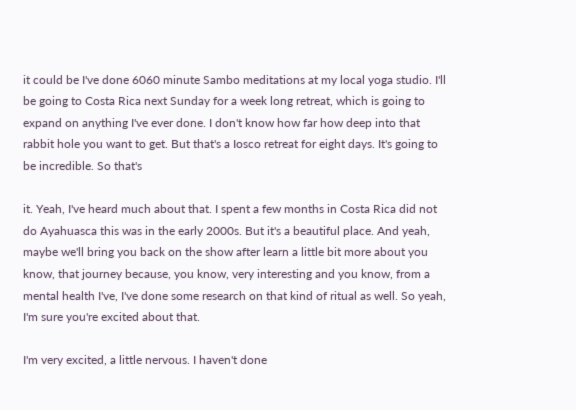it could be I've done 6060 minute Sambo meditations at my local yoga studio. I'll be going to Costa Rica next Sunday for a week long retreat, which is going to expand on anything I've ever done. I don't know how far how deep into that rabbit hole you want to get. But that's a Iosco retreat for eight days. It's going to be incredible. So that's

it. Yeah, I've heard much about that. I spent a few months in Costa Rica did not do Ayahuasca this was in the early 2000s. But it's a beautiful place. And yeah, maybe we'll bring you back on the show after learn a little bit more about you know, that journey because, you know, very interesting and you know, from a mental health I've, I've done some research on that kind of ritual as well. So yeah, I'm sure you're excited about that.

I'm very excited, a little nervous. I haven't done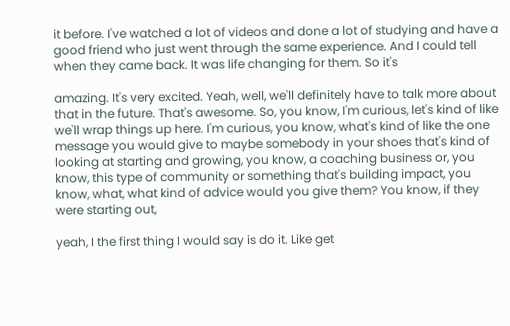it before. I've watched a lot of videos and done a lot of studying and have a good friend who just went through the same experience. And I could tell when they came back. It was life changing for them. So it's

amazing. It's very excited. Yeah, well, we'll definitely have to talk more about that in the future. That's awesome. So, you know, I'm curious, let's kind of like we'll wrap things up here. I'm curious, you know, what's kind of like the one message you would give to maybe somebody in your shoes that's kind of looking at starting and growing, you know, a coaching business or, you know, this type of community or something that's building impact, you know, what, what kind of advice would you give them? You know, if they were starting out,

yeah, I the first thing I would say is do it. Like get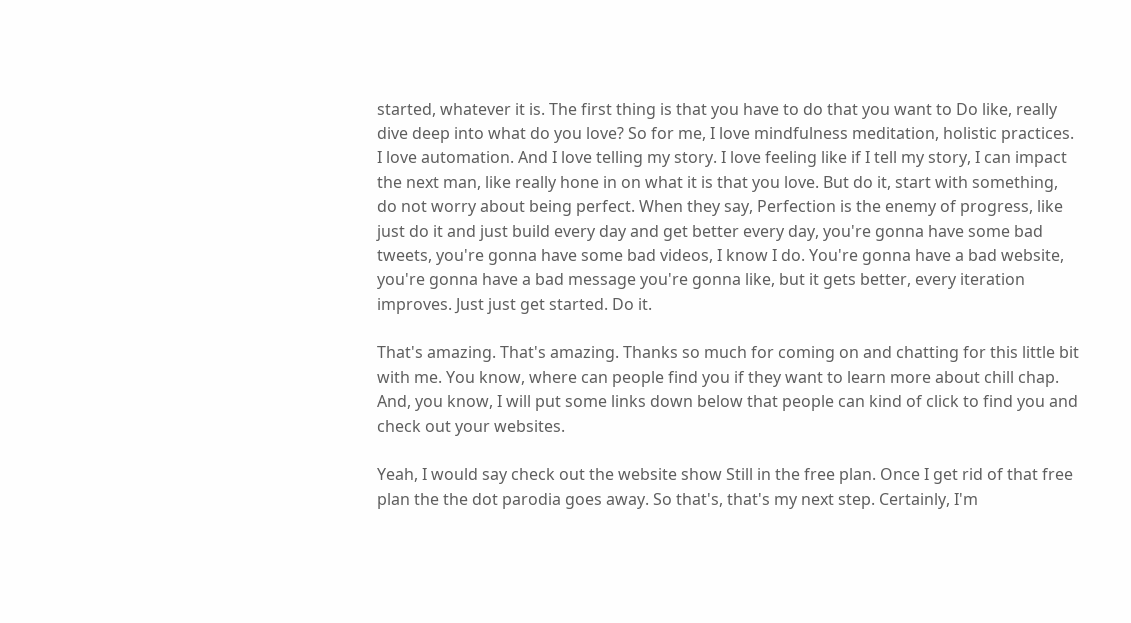started, whatever it is. The first thing is that you have to do that you want to Do like, really dive deep into what do you love? So for me, I love mindfulness meditation, holistic practices. I love automation. And I love telling my story. I love feeling like if I tell my story, I can impact the next man, like really hone in on what it is that you love. But do it, start with something, do not worry about being perfect. When they say, Perfection is the enemy of progress, like just do it and just build every day and get better every day, you're gonna have some bad tweets, you're gonna have some bad videos, I know I do. You're gonna have a bad website, you're gonna have a bad message you're gonna like, but it gets better, every iteration improves. Just just get started. Do it.

That's amazing. That's amazing. Thanks so much for coming on and chatting for this little bit with me. You know, where can people find you if they want to learn more about chill chap. And, you know, I will put some links down below that people can kind of click to find you and check out your websites.

Yeah, I would say check out the website show Still in the free plan. Once I get rid of that free plan the the dot parodia goes away. So that's, that's my next step. Certainly, I'm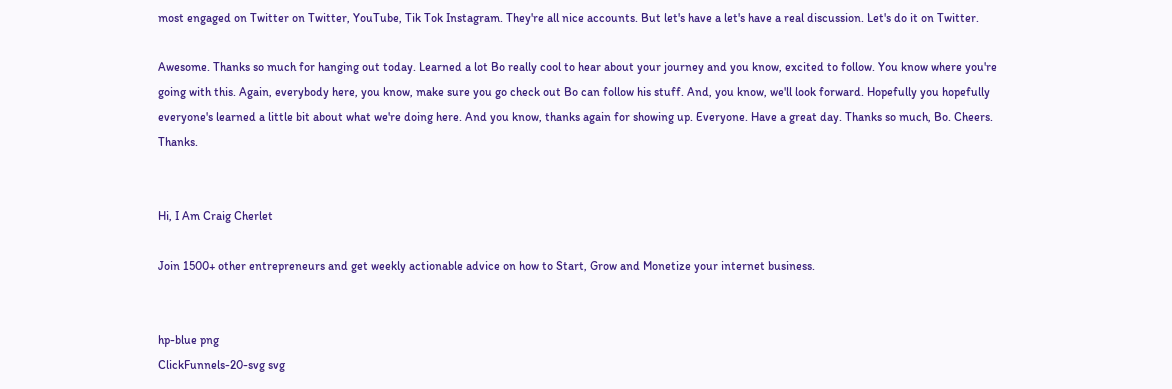most engaged on Twitter on Twitter, YouTube, Tik Tok Instagram. They're all nice accounts. But let's have a let's have a real discussion. Let's do it on Twitter.

Awesome. Thanks so much for hanging out today. Learned a lot Bo really cool to hear about your journey and you know, excited to follow. You know where you're going with this. Again, everybody here, you know, make sure you go check out Bo can follow his stuff. And, you know, we'll look forward. Hopefully you hopefully everyone's learned a little bit about what we're doing here. And you know, thanks again for showing up. Everyone. Have a great day. Thanks so much, Bo. Cheers. Thanks.


Hi, I Am Craig Cherlet

Join 1500+ other entrepreneurs and get weekly actionable advice on how to Start, Grow and Monetize your internet business.


hp-blue png
ClickFunnels-20-svg svg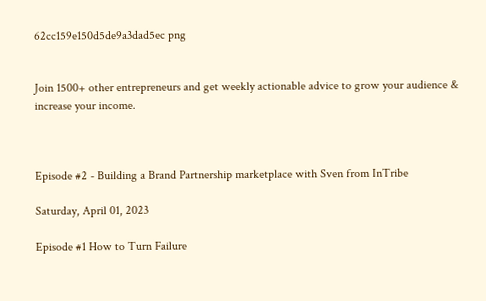62cc159e150d5de9a3dad5ec png


Join 1500+ other entrepreneurs and get weekly actionable advice to grow your audience & increase your income.



Episode #2 - Building a Brand Partnership marketplace with Sven from InTribe

Saturday, April 01, 2023

Episode #1 How to Turn Failure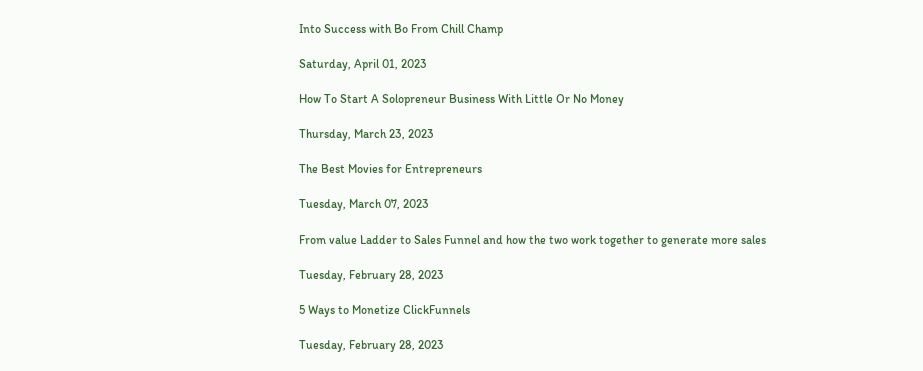Into Success with Bo From Chill Champ

Saturday, April 01, 2023

How To Start A Solopreneur Business With Little Or No Money

Thursday, March 23, 2023

The Best Movies for Entrepreneurs

Tuesday, March 07, 2023

From value Ladder to Sales Funnel and how the two work together to generate more sales

Tuesday, February 28, 2023

5 Ways to Monetize ClickFunnels

Tuesday, February 28, 2023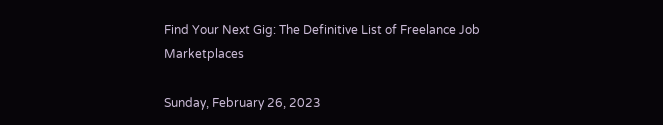Find Your Next Gig: The Definitive List of Freelance Job Marketplaces

Sunday, February 26, 2023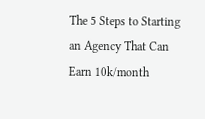The 5 Steps to Starting an Agency That Can Earn 10k/month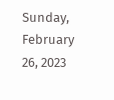Sunday, February 26, 2023